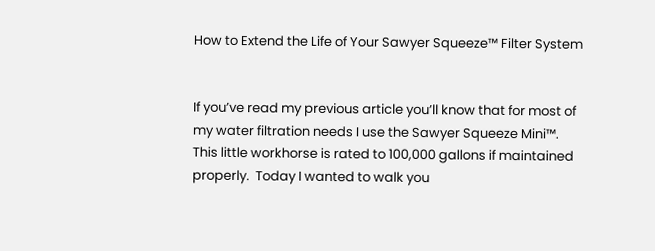How to Extend the Life of Your Sawyer Squeeze™ Filter System


If you’ve read my previous article you’ll know that for most of my water filtration needs I use the Sawyer Squeeze Mini™.  This little workhorse is rated to 100,000 gallons if maintained properly.  Today I wanted to walk you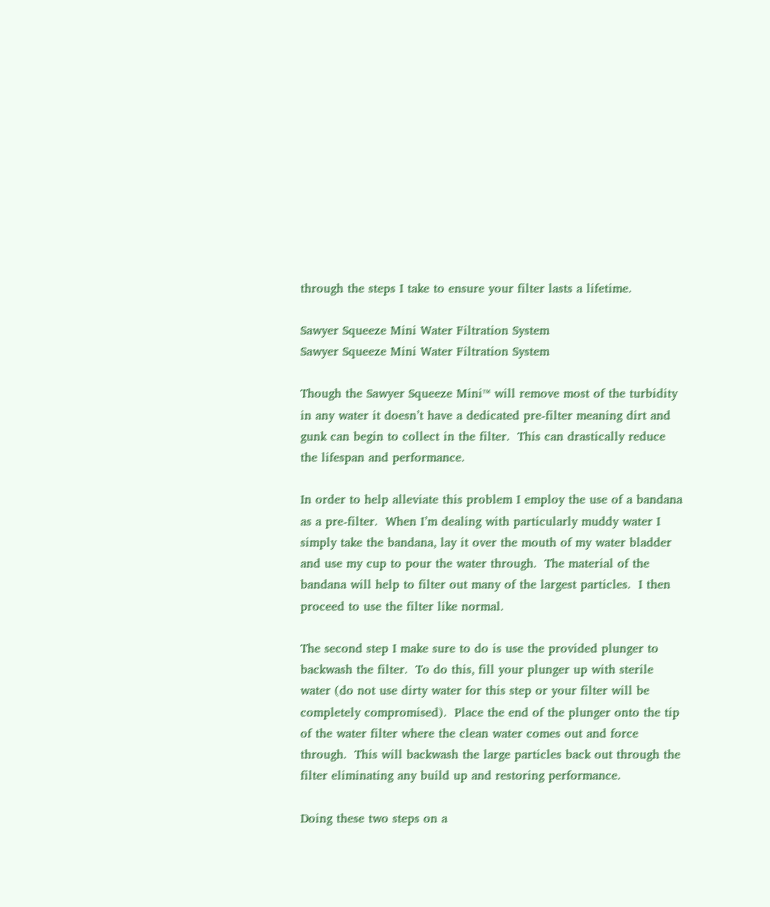through the steps I take to ensure your filter lasts a lifetime.

Sawyer Squeeze Mini Water Filtration System
Sawyer Squeeze Mini Water Filtration System

Though the Sawyer Squeeze Mini™ will remove most of the turbidity in any water it doesn’t have a dedicated pre-filter meaning dirt and gunk can begin to collect in the filter.  This can drastically reduce the lifespan and performance.

In order to help alleviate this problem I employ the use of a bandana as a pre-filter.  When I’m dealing with particularly muddy water I simply take the bandana, lay it over the mouth of my water bladder and use my cup to pour the water through.  The material of the bandana will help to filter out many of the largest particles.  I then proceed to use the filter like normal.

The second step I make sure to do is use the provided plunger to backwash the filter.  To do this, fill your plunger up with sterile water (do not use dirty water for this step or your filter will be completely compromised).  Place the end of the plunger onto the tip of the water filter where the clean water comes out and force through.  This will backwash the large particles back out through the filter eliminating any build up and restoring performance.

Doing these two steps on a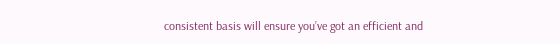consistent basis will ensure you’ve got an efficient and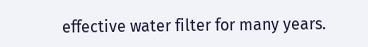effective water filter for many years.